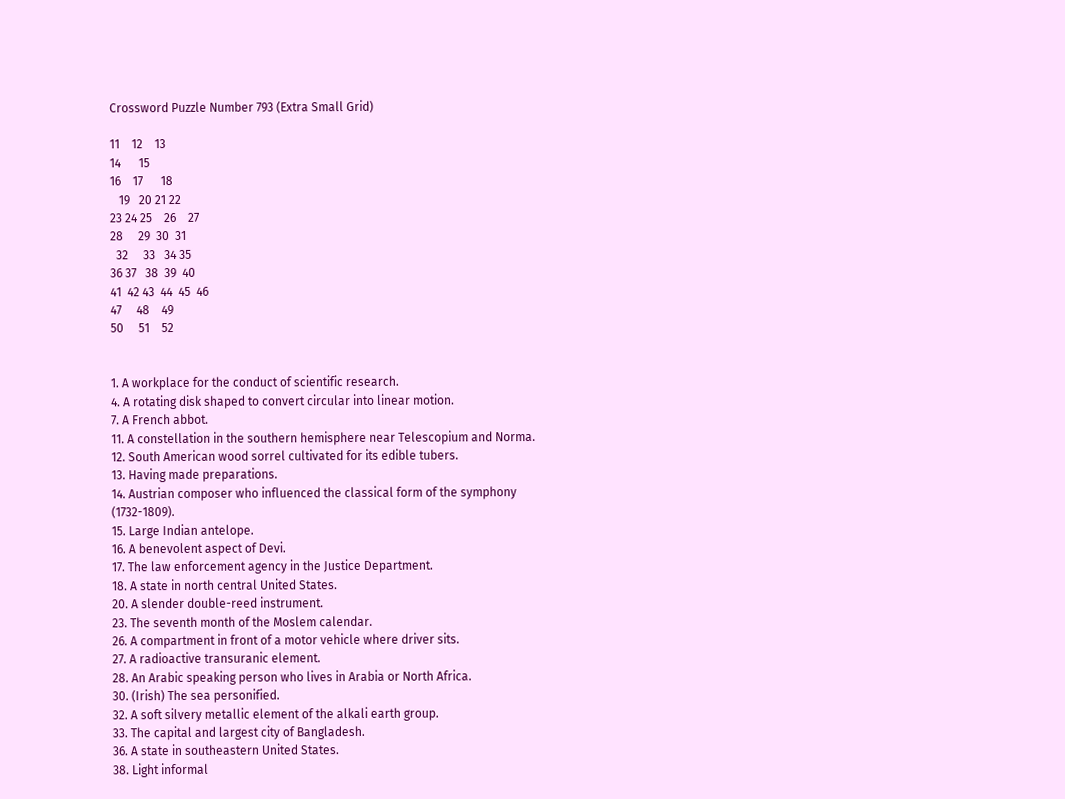Crossword Puzzle Number 793 (Extra Small Grid)

11    12    13
14      15
16    17      18
   19   20 21 22
23 24 25    26    27
28     29  30  31
  32     33   34 35
36 37   38  39  40
41  42 43  44  45  46
47     48    49
50     51    52


1. A workplace for the conduct of scientific research.
4. A rotating disk shaped to convert circular into linear motion.
7. A French abbot.
11. A constellation in the southern hemisphere near Telescopium and Norma.
12. South American wood sorrel cultivated for its edible tubers.
13. Having made preparations.
14. Austrian composer who influenced the classical form of the symphony (1732-1809).
15. Large Indian antelope.
16. A benevolent aspect of Devi.
17. The law enforcement agency in the Justice Department.
18. A state in north central United States.
20. A slender double-reed instrument.
23. The seventh month of the Moslem calendar.
26. A compartment in front of a motor vehicle where driver sits.
27. A radioactive transuranic element.
28. An Arabic speaking person who lives in Arabia or North Africa.
30. (Irish) The sea personified.
32. A soft silvery metallic element of the alkali earth group.
33. The capital and largest city of Bangladesh.
36. A state in southeastern United States.
38. Light informal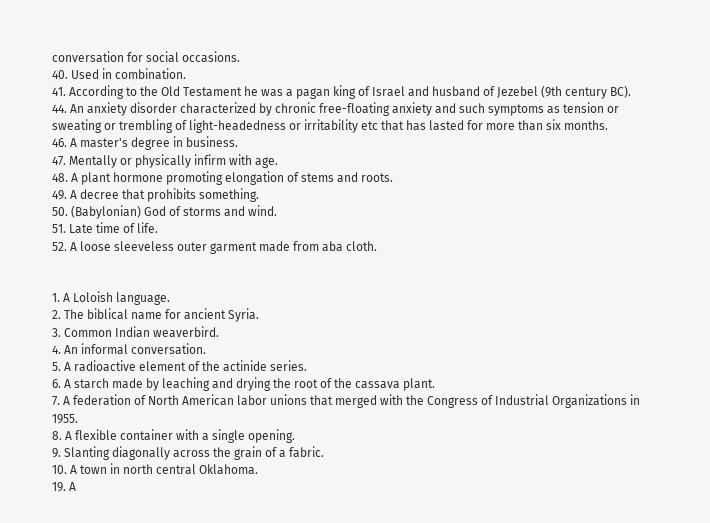conversation for social occasions.
40. Used in combination.
41. According to the Old Testament he was a pagan king of Israel and husband of Jezebel (9th century BC).
44. An anxiety disorder characterized by chronic free-floating anxiety and such symptoms as tension or sweating or trembling of light-headedness or irritability etc that has lasted for more than six months.
46. A master's degree in business.
47. Mentally or physically infirm with age.
48. A plant hormone promoting elongation of stems and roots.
49. A decree that prohibits something.
50. (Babylonian) God of storms and wind.
51. Late time of life.
52. A loose sleeveless outer garment made from aba cloth.


1. A Loloish language.
2. The biblical name for ancient Syria.
3. Common Indian weaverbird.
4. An informal conversation.
5. A radioactive element of the actinide series.
6. A starch made by leaching and drying the root of the cassava plant.
7. A federation of North American labor unions that merged with the Congress of Industrial Organizations in 1955.
8. A flexible container with a single opening.
9. Slanting diagonally across the grain of a fabric.
10. A town in north central Oklahoma.
19. A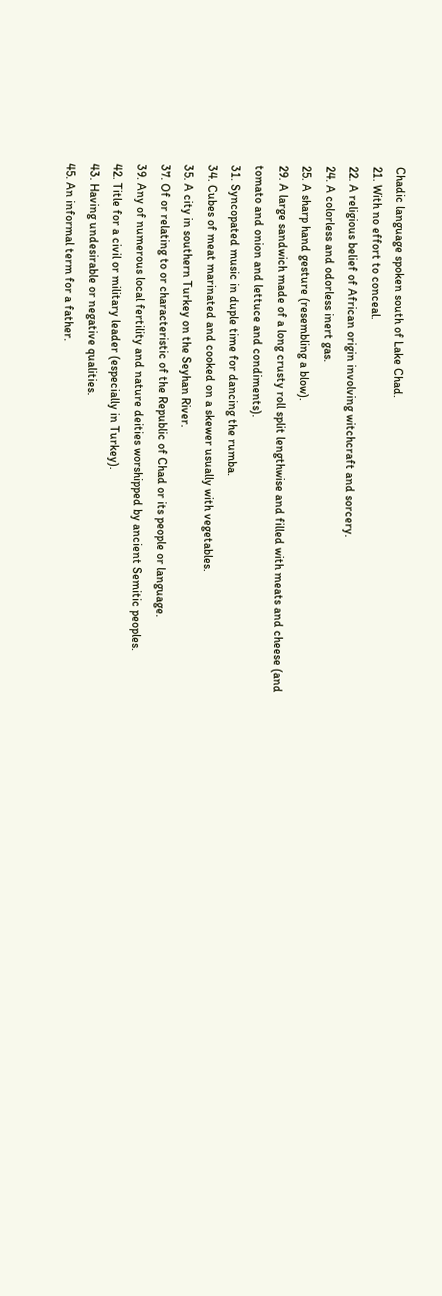Chadic language spoken south of Lake Chad.
21. With no effort to conceal.
22. A religious belief of African origin involving witchcraft and sorcery.
24. A colorless and odorless inert gas.
25. A sharp hand gesture (resembling a blow).
29. A large sandwich made of a long crusty roll split lengthwise and filled with meats and cheese (and tomato and onion and lettuce and condiments).
31. Syncopated music in duple time for dancing the rumba.
34. Cubes of meat marinated and cooked on a skewer usually with vegetables.
35. A city in southern Turkey on the Seyhan River.
37. Of or relating to or characteristic of the Republic of Chad or its people or language.
39. Any of numerous local fertility and nature deities worshipped by ancient Semitic peoples.
42. Title for a civil or military leader (especially in Turkey).
43. Having undesirable or negative qualities.
45. An informal term for a father.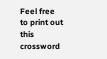Feel free to print out this crossword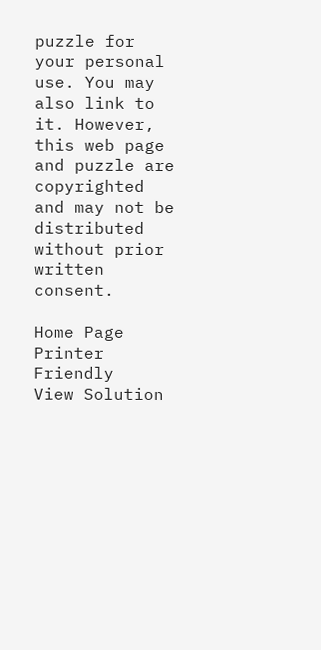puzzle for your personal use. You may also link to it. However, this web page and puzzle are copyrighted and may not be distributed without prior written consent.

Home Page
Printer Friendly
View Solution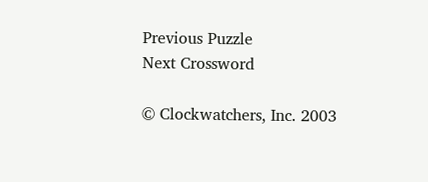Previous Puzzle
Next Crossword

© Clockwatchers, Inc. 2003